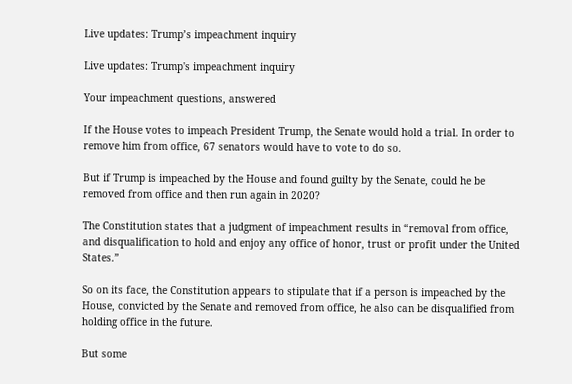Live updates: Trump’s impeachment inquiry

Live updates: Trump's impeachment inquiry

Your impeachment questions, answered

If the House votes to impeach President Trump, the Senate would hold a trial. In order to remove him from office, 67 senators would have to vote to do so.

But if Trump is impeached by the House and found guilty by the Senate, could he be removed from office and then run again in 2020?

The Constitution states that a judgment of impeachment results in “removal from office, and disqualification to hold and enjoy any office of honor, trust or profit under the United States.”

So on its face, the Constitution appears to stipulate that if a person is impeached by the House, convicted by the Senate and removed from office, he also can be disqualified from holding office in the future.

But some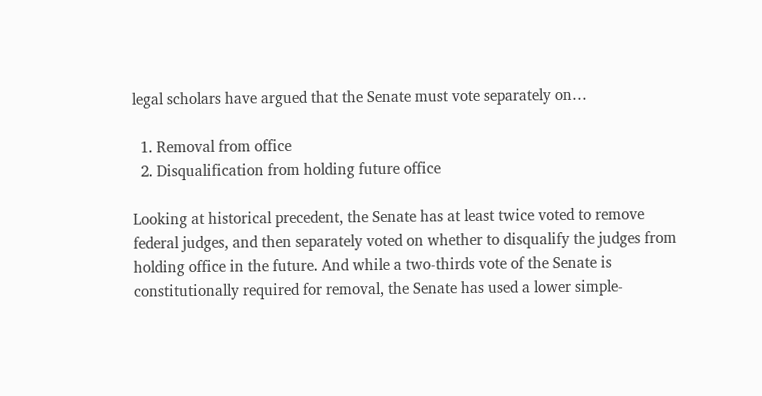legal scholars have argued that the Senate must vote separately on…

  1. Removal from office
  2. Disqualification from holding future office

Looking at historical precedent, the Senate has at least twice voted to remove federal judges, and then separately voted on whether to disqualify the judges from holding office in the future. And while a two-thirds vote of the Senate is constitutionally required for removal, the Senate has used a lower simple-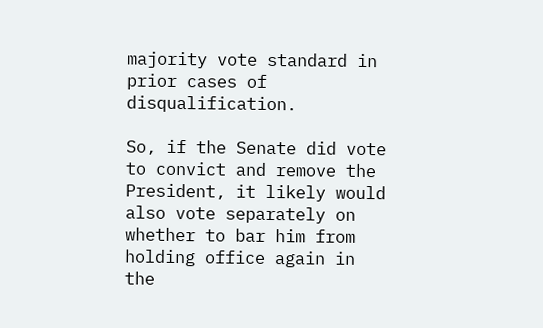majority vote standard in prior cases of disqualification.

So, if the Senate did vote to convict and remove the President, it likely would also vote separately on whether to bar him from holding office again in the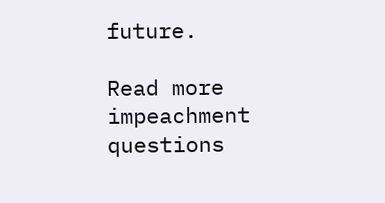future.

Read more impeachment questions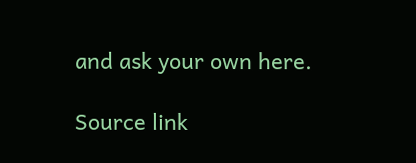and ask your own here.

Source link